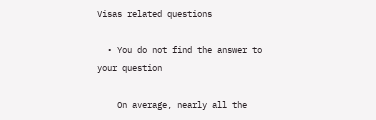Visas related questions

  • You do not find the answer to your question

    On average, nearly all the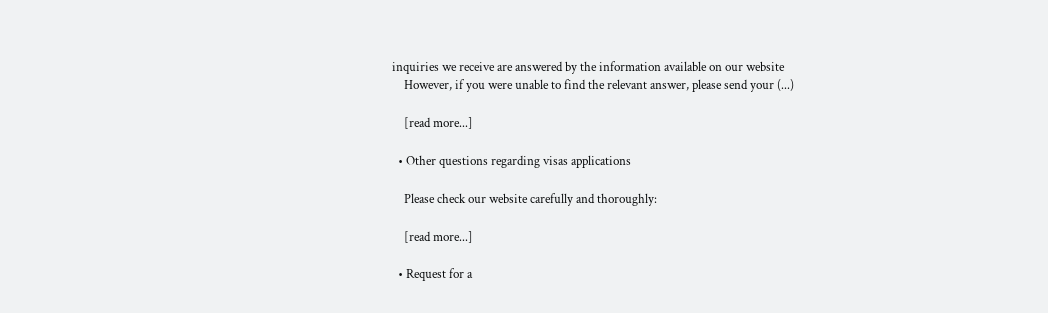inquiries we receive are answered by the information available on our website
    However, if you were unable to find the relevant answer, please send your (...)

    [read more...]

  • Other questions regarding visas applications

    Please check our website carefully and thoroughly:

    [read more...]

  • Request for a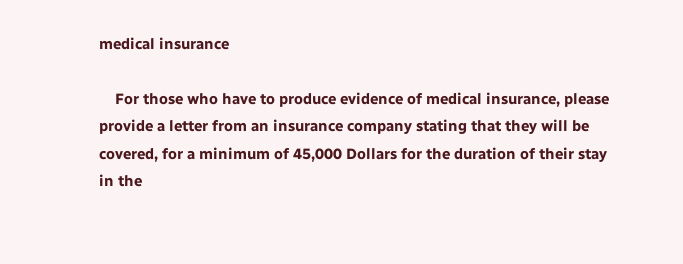medical insurance

    For those who have to produce evidence of medical insurance, please provide a letter from an insurance company stating that they will be covered, for a minimum of 45,000 Dollars for the duration of their stay in the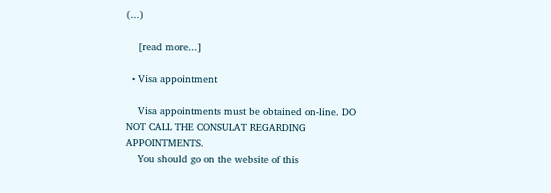(...)

    [read more...]

  • Visa appointment

    Visa appointments must be obtained on-line. DO NOT CALL THE CONSULAT REGARDING APPOINTMENTS.
    You should go on the website of this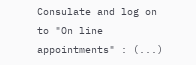Consulate and log on to "On line appointments" : (...)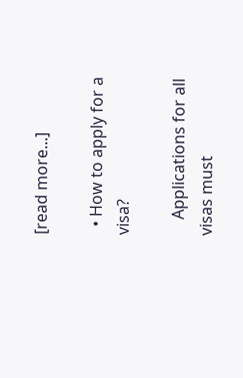[read more...]

  • How to apply for a visa?

    Applications for all visas must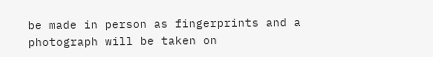be made in person as fingerprints and a photograph will be taken on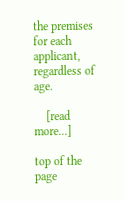the premises for each applicant, regardless of age.

    [read more...]

top of the page